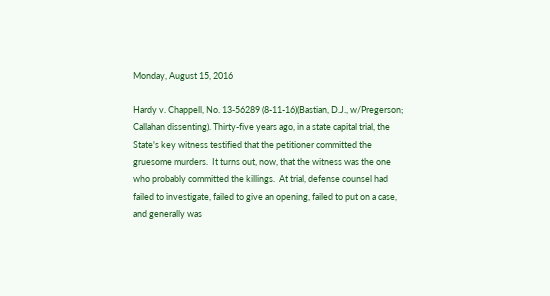Monday, August 15, 2016

Hardy v. Chappell, No. 13-56289 (8-11-16)(Bastian, D.J., w/Pregerson; Callahan dissenting). Thirty-five years ago, in a state capital trial, the State's key witness testified that the petitioner committed the gruesome murders.  It turns out, now, that the witness was the one who probably committed the killings.  At trial, defense counsel had failed to investigate, failed to give an opening, failed to put on a case, and generally was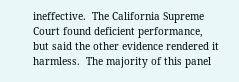ineffective.  The California Supreme Court found deficient performance, but said the other evidence rendered it harmless.  The majority of this panel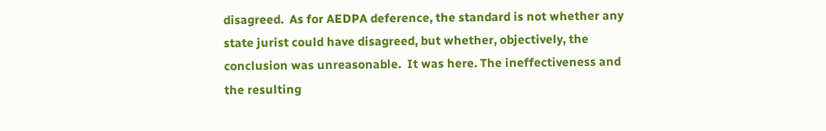disagreed.  As for AEDPA deference, the standard is not whether any state jurist could have disagreed, but whether, objectively, the conclusion was unreasonable.  It was here. The ineffectiveness and the resulting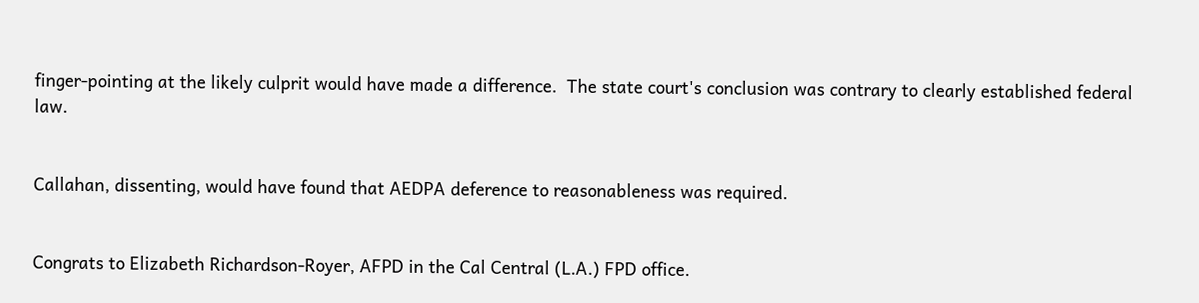finger-pointing at the likely culprit would have made a difference.  The state court's conclusion was contrary to clearly established federal law.


Callahan, dissenting, would have found that AEDPA deference to reasonableness was required.


Congrats to Elizabeth Richardson-Royer, AFPD in the Cal Central (L.A.) FPD office.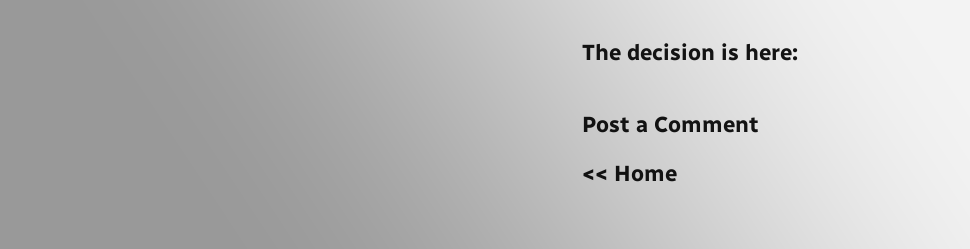The decision is here:


Post a Comment

<< Home